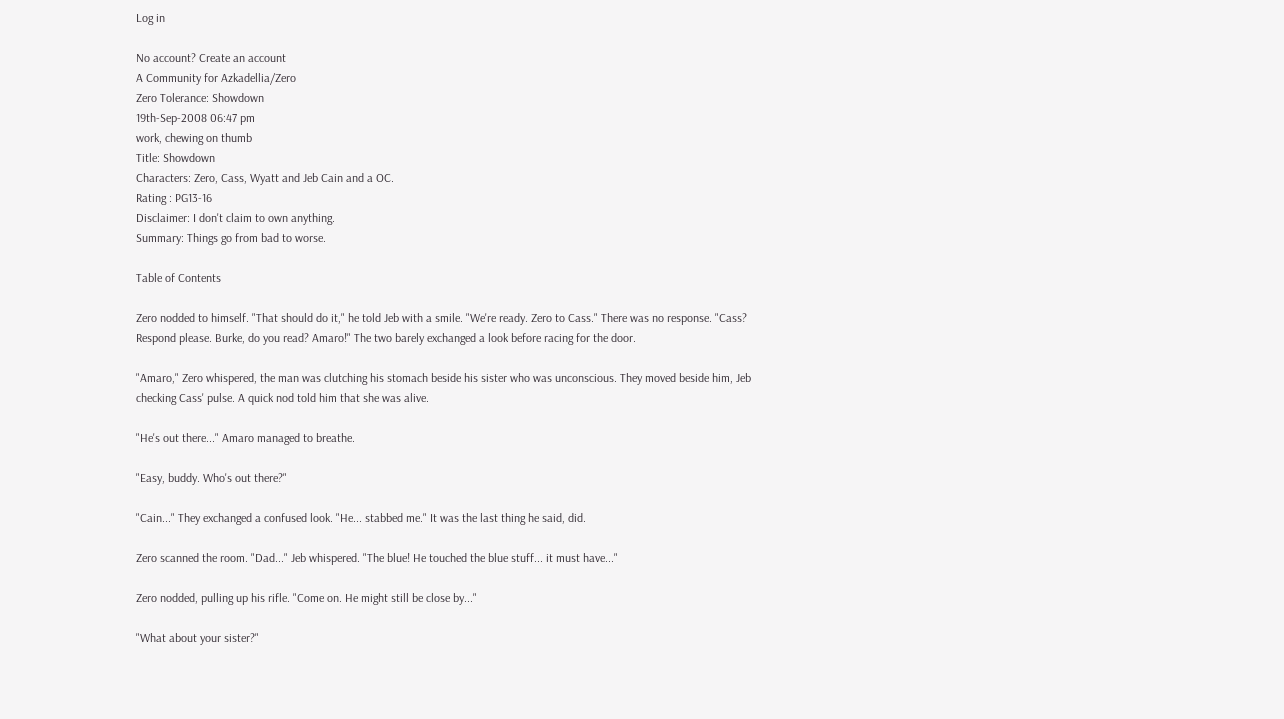Log in

No account? Create an account
A Community for Azkadellia/Zero
Zero Tolerance: Showdown
19th-Sep-2008 06:47 pm
work, chewing on thumb
Title: Showdown
Characters: Zero, Cass, Wyatt and Jeb Cain and a OC.
Rating : PG13-16
Disclaimer: I don't claim to own anything.
Summary: Things go from bad to worse.

Table of Contents

Zero nodded to himself. "That should do it," he told Jeb with a smile. "We're ready. Zero to Cass." There was no response. "Cass? Respond please. Burke, do you read? Amaro!" The two barely exchanged a look before racing for the door.

"Amaro," Zero whispered, the man was clutching his stomach beside his sister who was unconscious. They moved beside him, Jeb checking Cass' pulse. A quick nod told him that she was alive.

"He's out there..." Amaro managed to breathe.

"Easy, buddy. Who's out there?"

"Cain..." They exchanged a confused look. "He... stabbed me." It was the last thing he said, did.

Zero scanned the room. "Dad..." Jeb whispered. "The blue! He touched the blue stuff... it must have..."

Zero nodded, pulling up his rifle. "Come on. He might still be close by..."

"What about your sister?"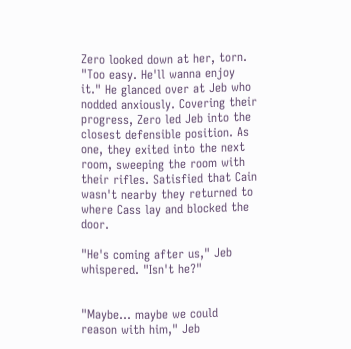Zero looked down at her, torn. "Too easy. He'll wanna enjoy it." He glanced over at Jeb who nodded anxiously. Covering their progress, Zero led Jeb into the closest defensible position. As one, they exited into the next room, sweeping the room with their rifles. Satisfied that Cain wasn't nearby they returned to where Cass lay and blocked the door.

"He's coming after us," Jeb whispered. "Isn't he?"


"Maybe... maybe we could reason with him," Jeb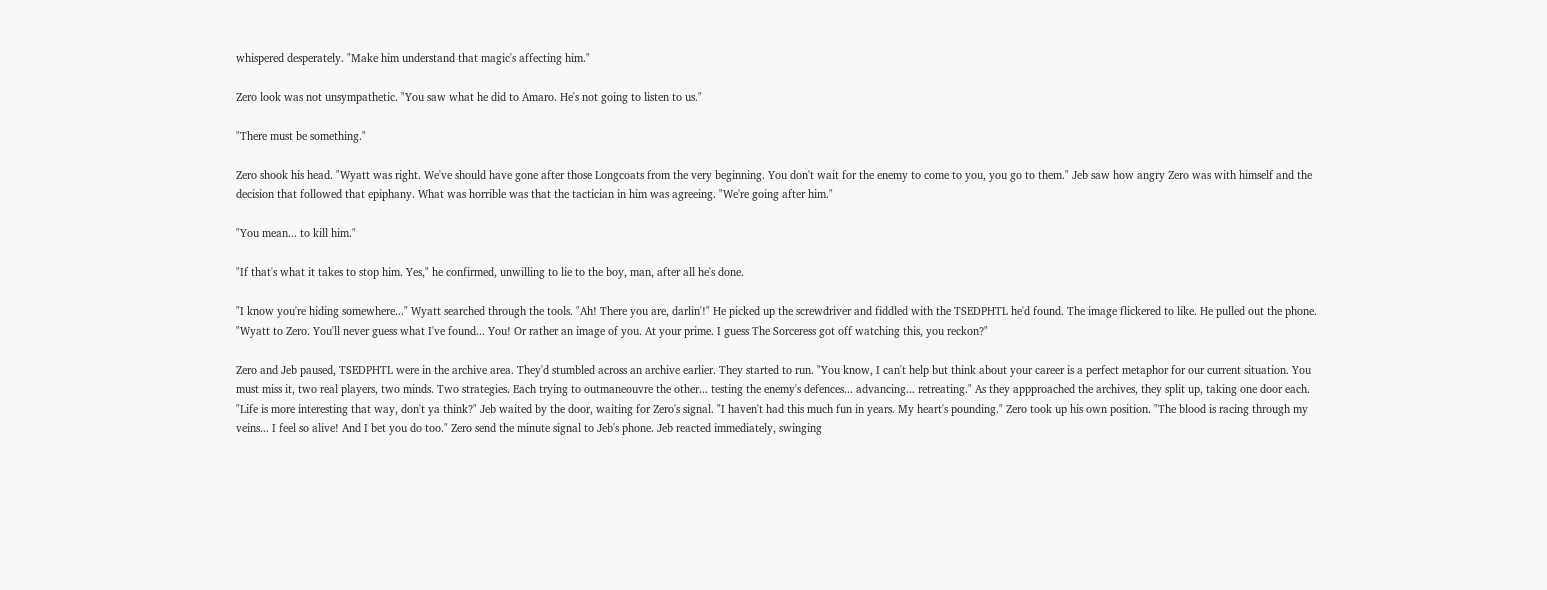whispered desperately. "Make him understand that magic's affecting him."

Zero look was not unsympathetic. "You saw what he did to Amaro. He's not going to listen to us."

"There must be something."

Zero shook his head. "Wyatt was right. We've should have gone after those Longcoats from the very beginning. You don't wait for the enemy to come to you, you go to them." Jeb saw how angry Zero was with himself and the decision that followed that epiphany. What was horrible was that the tactician in him was agreeing. "We're going after him."

"You mean... to kill him."

"If that's what it takes to stop him. Yes," he confirmed, unwilling to lie to the boy, man, after all he's done.

"I know you're hiding somewhere..." Wyatt searched through the tools. "Ah! There you are, darlin'!" He picked up the screwdriver and fiddled with the TSEDPHTL he'd found. The image flickered to like. He pulled out the phone. "Wyatt to Zero. You'll never guess what I've found... You! Or rather an image of you. At your prime. I guess The Sorceress got off watching this, you reckon?"

Zero and Jeb paused, TSEDPHTL were in the archive area. They'd stumbled across an archive earlier. They started to run. "You know, I can't help but think about your career is a perfect metaphor for our current situation. You must miss it, two real players, two minds. Two strategies. Each trying to outmaneouvre the other... testing the enemy's defences... advancing... retreating." As they appproached the archives, they split up, taking one door each. "Life is more interesting that way, don't ya think?" Jeb waited by the door, waiting for Zero's signal. "I haven't had this much fun in years. My heart's pounding." Zero took up his own position. "The blood is racing through my veins... I feel so alive! And I bet you do too." Zero send the minute signal to Jeb's phone. Jeb reacted immediately, swinging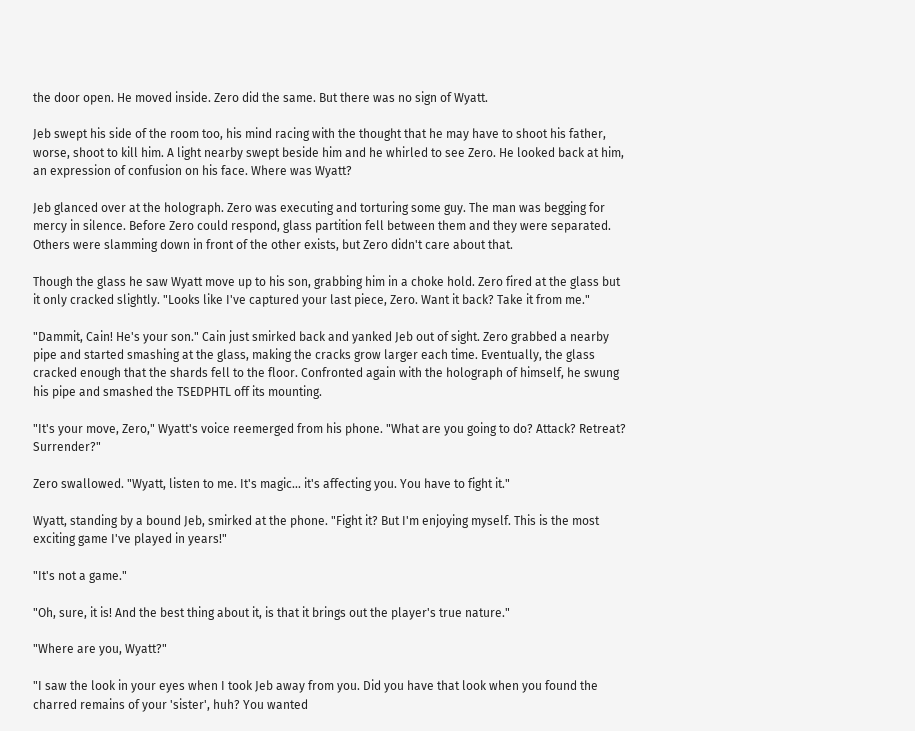the door open. He moved inside. Zero did the same. But there was no sign of Wyatt.

Jeb swept his side of the room too, his mind racing with the thought that he may have to shoot his father, worse, shoot to kill him. A light nearby swept beside him and he whirled to see Zero. He looked back at him, an expression of confusion on his face. Where was Wyatt?

Jeb glanced over at the holograph. Zero was executing and torturing some guy. The man was begging for mercy in silence. Before Zero could respond, glass partition fell between them and they were separated. Others were slamming down in front of the other exists, but Zero didn't care about that.

Though the glass he saw Wyatt move up to his son, grabbing him in a choke hold. Zero fired at the glass but it only cracked slightly. "Looks like I've captured your last piece, Zero. Want it back? Take it from me."

"Dammit, Cain! He's your son." Cain just smirked back and yanked Jeb out of sight. Zero grabbed a nearby pipe and started smashing at the glass, making the cracks grow larger each time. Eventually, the glass cracked enough that the shards fell to the floor. Confronted again with the holograph of himself, he swung his pipe and smashed the TSEDPHTL off its mounting.

"It's your move, Zero," Wyatt's voice reemerged from his phone. "What are you going to do? Attack? Retreat? Surrender?"

Zero swallowed. "Wyatt, listen to me. It's magic... it's affecting you. You have to fight it."

Wyatt, standing by a bound Jeb, smirked at the phone. "Fight it? But I'm enjoying myself. This is the most exciting game I've played in years!"

"It's not a game."

"Oh, sure, it is! And the best thing about it, is that it brings out the player's true nature."

"Where are you, Wyatt?"

"I saw the look in your eyes when I took Jeb away from you. Did you have that look when you found the charred remains of your 'sister', huh? You wanted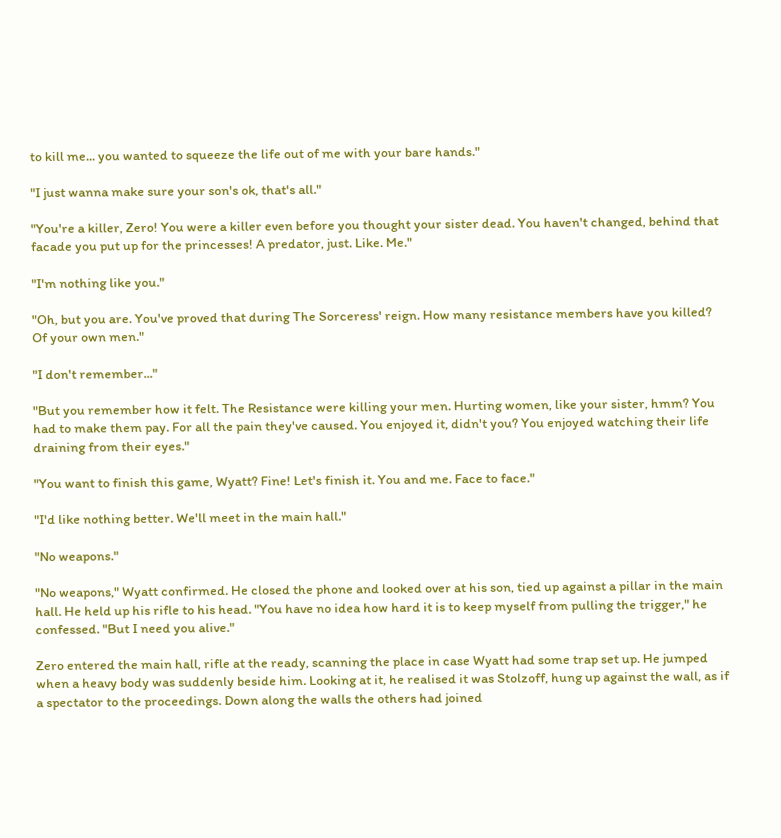to kill me... you wanted to squeeze the life out of me with your bare hands."

"I just wanna make sure your son's ok, that's all."

"You're a killer, Zero! You were a killer even before you thought your sister dead. You haven't changed, behind that facade you put up for the princesses! A predator, just. Like. Me."

"I'm nothing like you."

"Oh, but you are. You've proved that during The Sorceress' reign. How many resistance members have you killed? Of your own men."

"I don't remember..."

"But you remember how it felt. The Resistance were killing your men. Hurting women, like your sister, hmm? You had to make them pay. For all the pain they've caused. You enjoyed it, didn't you? You enjoyed watching their life draining from their eyes."

"You want to finish this game, Wyatt? Fine! Let's finish it. You and me. Face to face."

"I'd like nothing better. We'll meet in the main hall."

"No weapons."

"No weapons," Wyatt confirmed. He closed the phone and looked over at his son, tied up against a pillar in the main hall. He held up his rifle to his head. "You have no idea how hard it is to keep myself from pulling the trigger," he confessed. "But I need you alive."

Zero entered the main hall, rifle at the ready, scanning the place in case Wyatt had some trap set up. He jumped when a heavy body was suddenly beside him. Looking at it, he realised it was Stolzoff, hung up against the wall, as if a spectator to the proceedings. Down along the walls the others had joined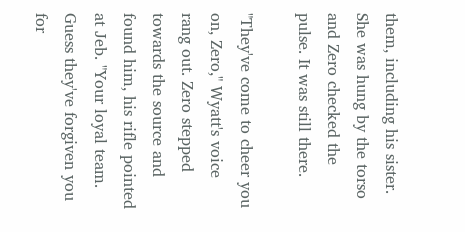them, including his sister. She was hung by the torso and Zero checked the pulse. It was still there.

"They've come to cheer you on, Zero," Wyatt's voice rang out. Zero stepped towards the source and found him, his rifle pointed at Jeb. "Your loyal team. Guess they've forgiven you for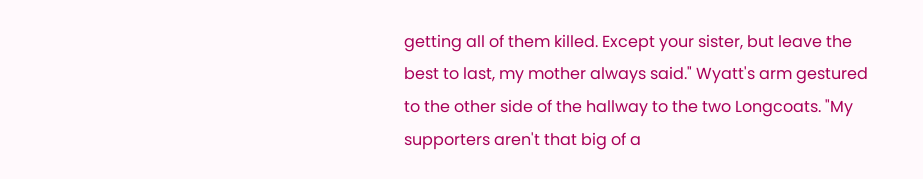getting all of them killed. Except your sister, but leave the best to last, my mother always said." Wyatt's arm gestured to the other side of the hallway to the two Longcoats. "My supporters aren't that big of a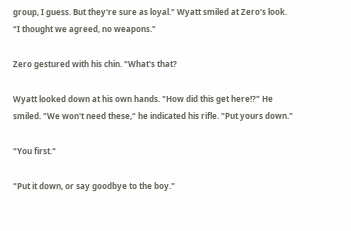group, I guess. But they're sure as loyal." Wyatt smiled at Zero's look. "I thought we agreed, no weapons."

Zero gestured with his chin. "What's that?

Wyatt looked down at his own hands. "How did this get here!?" He smiled. "We won't need these," he indicated his rifle. "Put yours down."

"You first."

"Put it down, or say goodbye to the boy."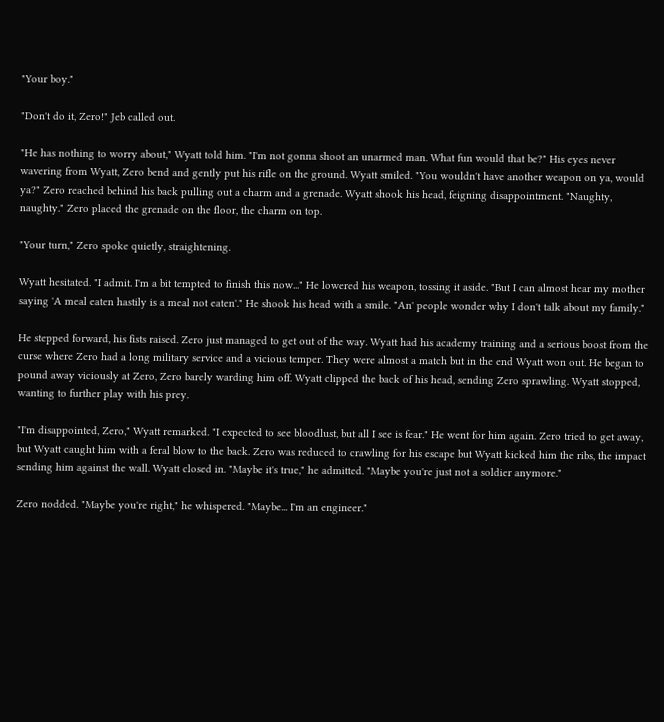"Your boy."

"Don't do it, Zero!" Jeb called out.

"He has nothing to worry about," Wyatt told him. "I'm not gonna shoot an unarmed man. What fun would that be?" His eyes never wavering from Wyatt, Zero bend and gently put his rifle on the ground. Wyatt smiled. "You wouldn't have another weapon on ya, would ya?" Zero reached behind his back pulling out a charm and a grenade. Wyatt shook his head, feigning disappointment. "Naughty, naughty." Zero placed the grenade on the floor, the charm on top.

"Your turn," Zero spoke quietly, straightening.

Wyatt hesitated. "I admit. I'm a bit tempted to finish this now..." He lowered his weapon, tossing it aside. "But I can almost hear my mother saying 'A meal eaten hastily is a meal not eaten'." He shook his head with a smile. "An' people wonder why I don't talk about my family."

He stepped forward, his fists raised. Zero just managed to get out of the way. Wyatt had his academy training and a serious boost from the curse where Zero had a long military service and a vicious temper. They were almost a match but in the end Wyatt won out. He began to pound away viciously at Zero, Zero barely warding him off. Wyatt clipped the back of his head, sending Zero sprawling. Wyatt stopped, wanting to further play with his prey.

"I'm disappointed, Zero," Wyatt remarked. "I expected to see bloodlust, but all I see is fear." He went for him again. Zero tried to get away, but Wyatt caught him with a feral blow to the back. Zero was reduced to crawling for his escape but Wyatt kicked him the ribs, the impact sending him against the wall. Wyatt closed in. "Maybe it's true," he admitted. "Maybe you're just not a soldier anymore."

Zero nodded. "Maybe you're right," he whispered. "Maybe... I'm an engineer."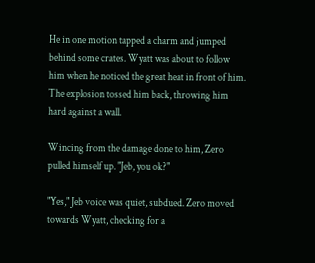He in one motion tapped a charm and jumped behind some crates. Wyatt was about to follow him when he noticed the great heat in front of him. The explosion tossed him back, throwing him hard against a wall.

Wincing from the damage done to him, Zero pulled himself up. "Jeb, you ok?"

"Yes," Jeb voice was quiet, subdued. Zero moved towards Wyatt, checking for a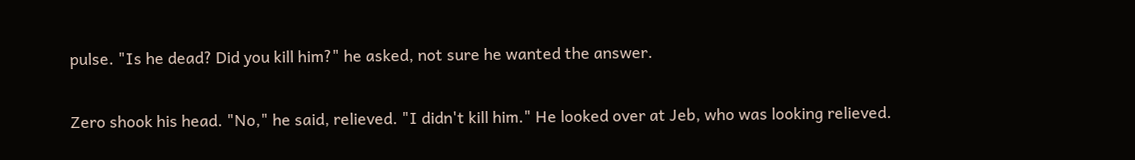pulse. "Is he dead? Did you kill him?" he asked, not sure he wanted the answer.

Zero shook his head. "No," he said, relieved. "I didn't kill him." He looked over at Jeb, who was looking relieved.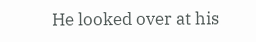He looked over at his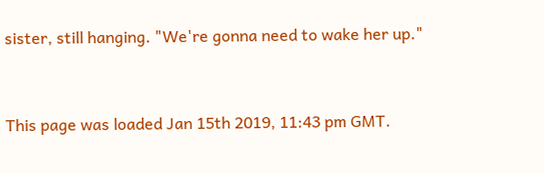sister, still hanging. "We're gonna need to wake her up."


This page was loaded Jan 15th 2019, 11:43 pm GMT.